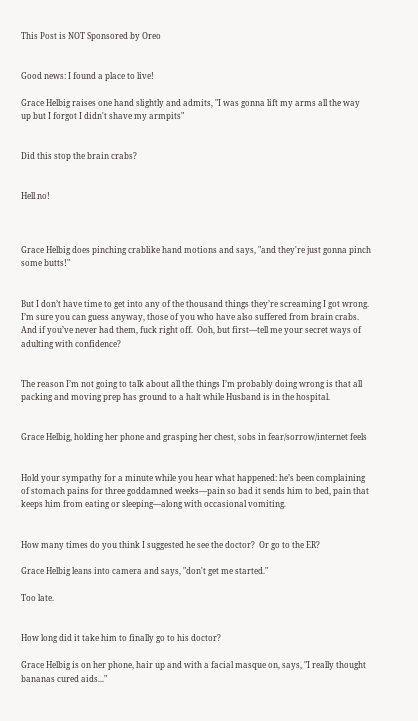This Post is NOT Sponsored by Oreo


Good news: I found a place to live!

Grace Helbig raises one hand slightly and admits, "I was gonna lift my arms all the way up but I forgot I didn't shave my armpits"


Did this stop the brain crabs?


Hell no!



Grace Helbig does pinching crablike hand motions and says, "and they're just gonna pinch some butts!"


But I don’t have time to get into any of the thousand things they’re screaming I got wrong.  I’m sure you can guess anyway, those of you who have also suffered from brain crabs.  And if you’ve never had them, fuck right off.  Ooh, but first—tell me your secret ways of adulting with confidence?


The reason I’m not going to talk about all the things I’m probably doing wrong is that all packing and moving prep has ground to a halt while Husband is in the hospital.


Grace Helbig, holding her phone and grasping her chest, sobs in fear/sorrow/internet feels


Hold your sympathy for a minute while you hear what happened: he’s been complaining of stomach pains for three goddamned weeks—pain so bad it sends him to bed, pain that keeps him from eating or sleeping—along with occasional vomiting.


How many times do you think I suggested he see the doctor?  Or go to the ER?

Grace Helbig leans into camera and says, "don't get me started."

Too late.


How long did it take him to finally go to his doctor?

Grace Helbig is on her phone, hair up and with a facial masque on, says, "I really thought bananas cured aids..."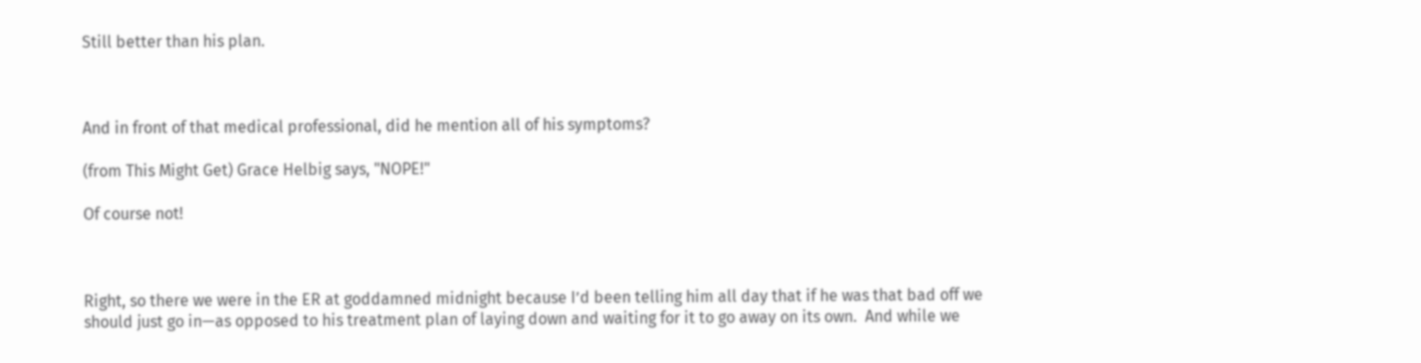Still better than his plan.



And in front of that medical professional, did he mention all of his symptoms?

(from This Might Get) Grace Helbig says, "NOPE!"

Of course not!



Right, so there we were in the ER at goddamned midnight because I’d been telling him all day that if he was that bad off we should just go in—as opposed to his treatment plan of laying down and waiting for it to go away on its own.  And while we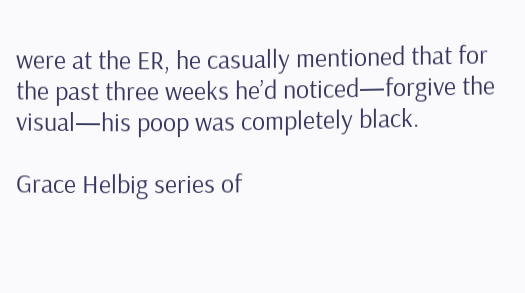were at the ER, he casually mentioned that for the past three weeks he’d noticed—forgive the visual—his poop was completely black.

Grace Helbig series of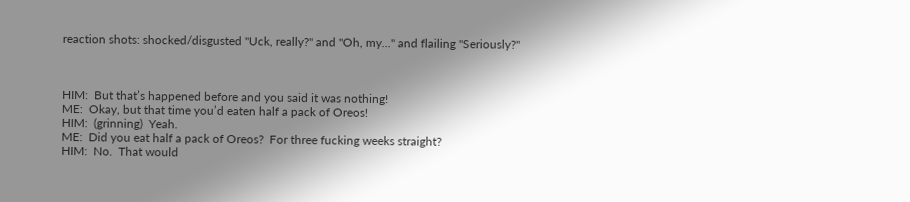reaction shots: shocked/disgusted "Uck, really?" and "Oh, my..." and flailing "Seriously?"



HIM:  But that’s happened before and you said it was nothing!
ME:  Okay, but that time you’d eaten half a pack of Oreos!
HIM:  (grinning)  Yeah.
ME:  Did you eat half a pack of Oreos?  For three fucking weeks straight?
HIM:  No.  That would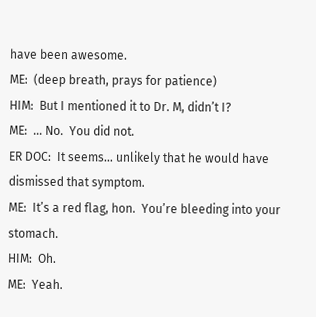have been awesome.
ME:  (deep breath, prays for patience)
HIM:  But I mentioned it to Dr. M, didn’t I?
ME:  … No.  You did not.
ER DOC:  It seems… unlikely that he would have dismissed that symptom.
ME:  It’s a red flag, hon.  You’re bleeding into your stomach.
HIM:  Oh.
ME:  Yeah.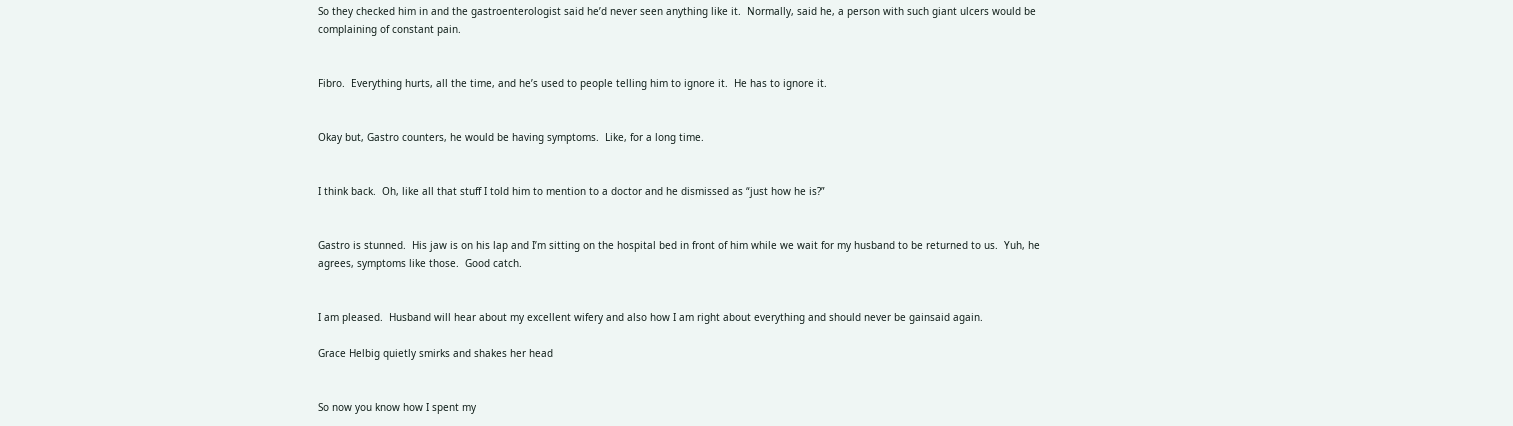So they checked him in and the gastroenterologist said he’d never seen anything like it.  Normally, said he, a person with such giant ulcers would be complaining of constant pain.


Fibro.  Everything hurts, all the time, and he’s used to people telling him to ignore it.  He has to ignore it.


Okay but, Gastro counters, he would be having symptoms.  Like, for a long time.


I think back.  Oh, like all that stuff I told him to mention to a doctor and he dismissed as “just how he is?”


Gastro is stunned.  His jaw is on his lap and I’m sitting on the hospital bed in front of him while we wait for my husband to be returned to us.  Yuh, he agrees, symptoms like those.  Good catch.


I am pleased.  Husband will hear about my excellent wifery and also how I am right about everything and should never be gainsaid again.

Grace Helbig quietly smirks and shakes her head


So now you know how I spent my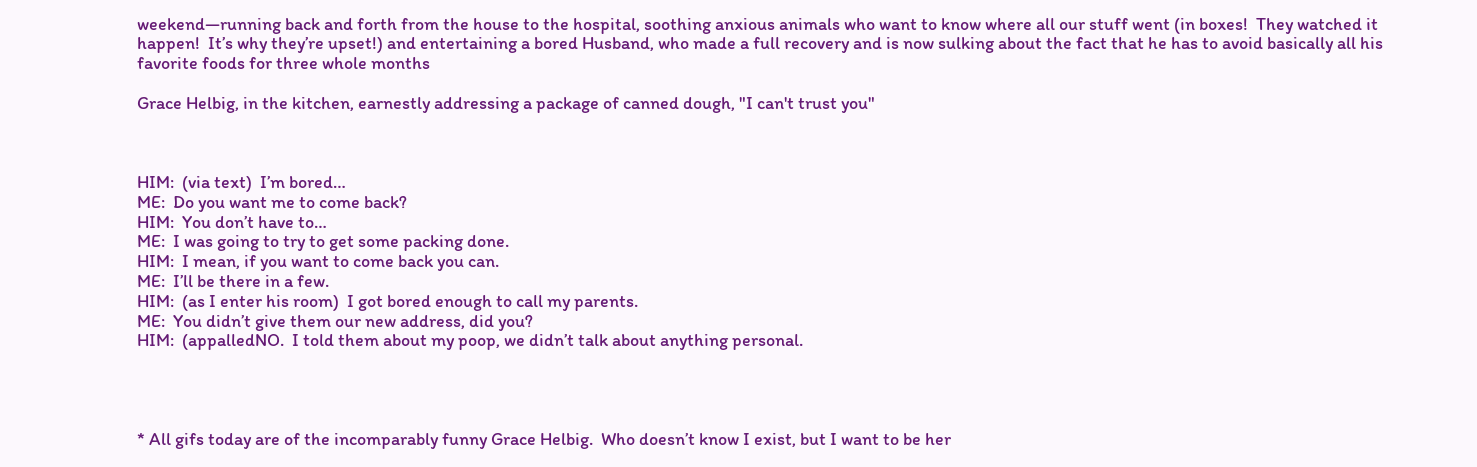weekend—running back and forth from the house to the hospital, soothing anxious animals who want to know where all our stuff went (in boxes!  They watched it happen!  It’s why they’re upset!) and entertaining a bored Husband, who made a full recovery and is now sulking about the fact that he has to avoid basically all his favorite foods for three whole months

Grace Helbig, in the kitchen, earnestly addressing a package of canned dough, "I can't trust you"



HIM:  (via text)  I’m bored…
ME:  Do you want me to come back?
HIM:  You don’t have to…
ME:  I was going to try to get some packing done.
HIM:  I mean, if you want to come back you can.
ME:  I’ll be there in a few.
HIM:  (as I enter his room)  I got bored enough to call my parents.
ME:  You didn’t give them our new address, did you?
HIM:  (appalledNO.  I told them about my poop, we didn’t talk about anything personal.




* All gifs today are of the incomparably funny Grace Helbig.  Who doesn’t know I exist, but I want to be her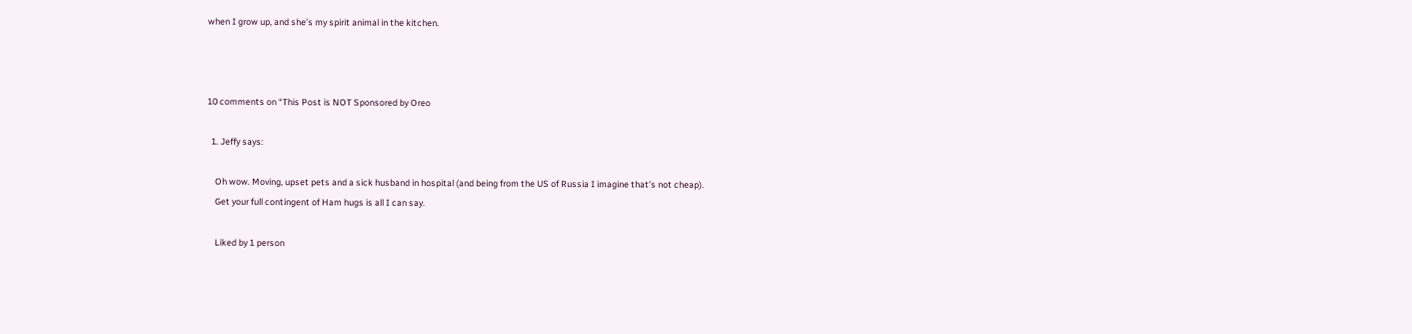when I grow up, and she’s my spirit animal in the kitchen.



10 comments on “This Post is NOT Sponsored by Oreo

  1. Jeffy says:

    Oh wow. Moving, upset pets and a sick husband in hospital (and being from the US of Russia I imagine that’s not cheap).
    Get your full contingent of Ham hugs is all I can say.

    Liked by 1 person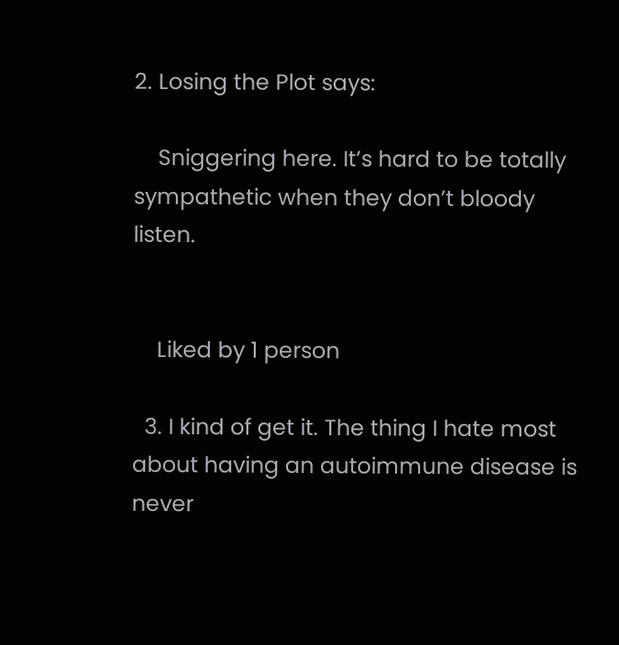2. Losing the Plot says:

    Sniggering here. It’s hard to be totally sympathetic when they don’t bloody listen.


    Liked by 1 person

  3. I kind of get it. The thing I hate most about having an autoimmune disease is never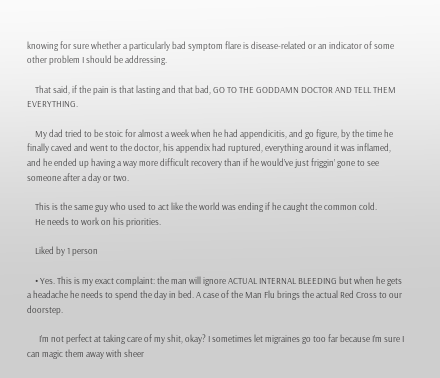knowing for sure whether a particularly bad symptom flare is disease-related or an indicator of some other problem I should be addressing.

    That said, if the pain is that lasting and that bad, GO TO THE GODDAMN DOCTOR AND TELL THEM EVERYTHING.

    My dad tried to be stoic for almost a week when he had appendicitis, and go figure, by the time he finally caved and went to the doctor, his appendix had ruptured, everything around it was inflamed, and he ended up having a way more difficult recovery than if he would’ve just friggin’ gone to see someone after a day or two.

    This is the same guy who used to act like the world was ending if he caught the common cold.
    He needs to work on his priorities.

    Liked by 1 person

    • Yes. This is my exact complaint: the man will ignore ACTUAL INTERNAL BLEEDING but when he gets a headache he needs to spend the day in bed. A case of the Man Flu brings the actual Red Cross to our doorstep.

      I’m not perfect at taking care of my shit, okay? I sometimes let migraines go too far because I’m sure I can magic them away with sheer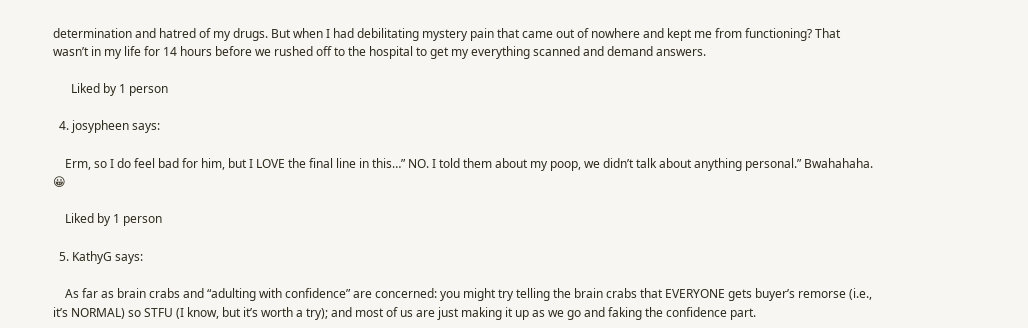determination and hatred of my drugs. But when I had debilitating mystery pain that came out of nowhere and kept me from functioning? That wasn’t in my life for 14 hours before we rushed off to the hospital to get my everything scanned and demand answers.

      Liked by 1 person

  4. josypheen says:

    Erm, so I do feel bad for him, but I LOVE the final line in this…” NO. I told them about my poop, we didn’t talk about anything personal.” Bwahahaha. 😀

    Liked by 1 person

  5. KathyG says:

    As far as brain crabs and “adulting with confidence” are concerned: you might try telling the brain crabs that EVERYONE gets buyer’s remorse (i.e., it’s NORMAL) so STFU (I know, but it’s worth a try); and most of us are just making it up as we go and faking the confidence part.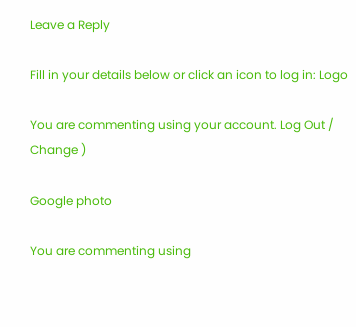Leave a Reply

Fill in your details below or click an icon to log in: Logo

You are commenting using your account. Log Out /  Change )

Google photo

You are commenting using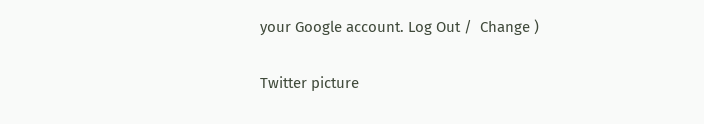your Google account. Log Out /  Change )

Twitter picture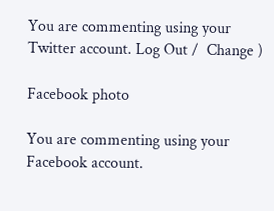You are commenting using your Twitter account. Log Out /  Change )

Facebook photo

You are commenting using your Facebook account.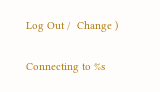Log Out /  Change )

Connecting to %s